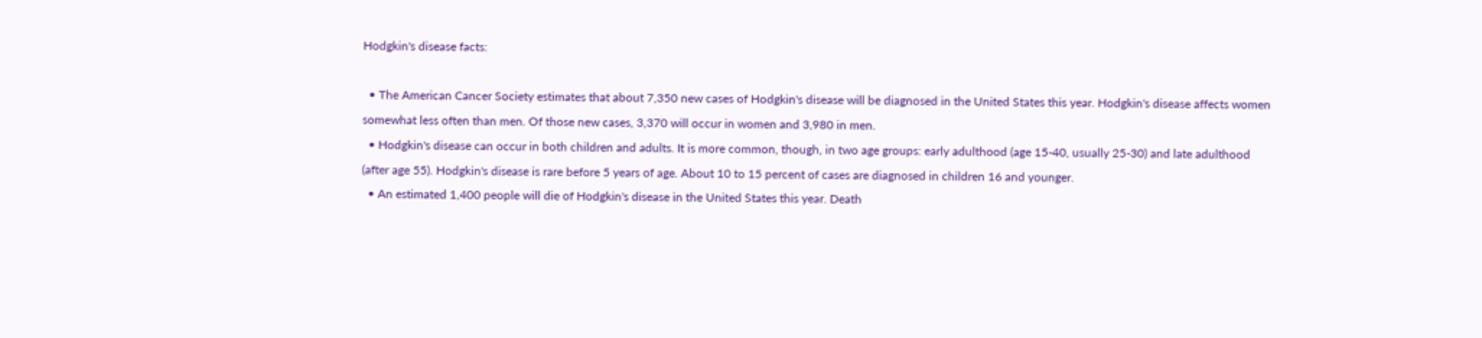Hodgkin's disease facts:

  • The American Cancer Society estimates that about 7,350 new cases of Hodgkin's disease will be diagnosed in the United States this year. Hodgkin's disease affects women somewhat less often than men. Of those new cases, 3,370 will occur in women and 3,980 in men.
  • Hodgkin's disease can occur in both children and adults. It is more common, though, in two age groups: early adulthood (age 15-40, usually 25-30) and late adulthood (after age 55). Hodgkin's disease is rare before 5 years of age. About 10 to 15 percent of cases are diagnosed in children 16 and younger.
  • An estimated 1,400 people will die of Hodgkin's disease in the United States this year. Death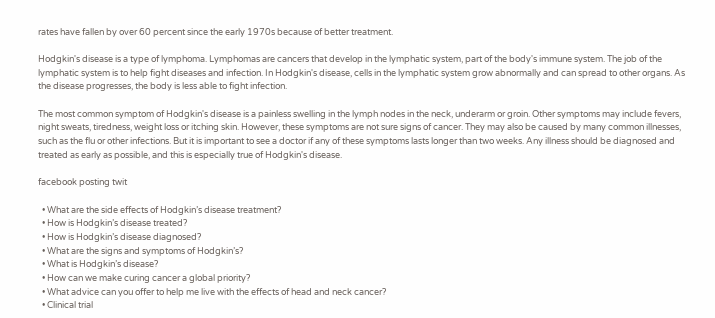rates have fallen by over 60 percent since the early 1970s because of better treatment.

Hodgkin's disease is a type of lymphoma. Lymphomas are cancers that develop in the lymphatic system, part of the body's immune system. The job of the lymphatic system is to help fight diseases and infection. In Hodgkin's disease, cells in the lymphatic system grow abnormally and can spread to other organs. As the disease progresses, the body is less able to fight infection.

The most common symptom of Hodgkin's disease is a painless swelling in the lymph nodes in the neck, underarm or groin. Other symptoms may include fevers, night sweats, tiredness, weight loss or itching skin. However, these symptoms are not sure signs of cancer. They may also be caused by many common illnesses, such as the flu or other infections. But it is important to see a doctor if any of these symptoms lasts longer than two weeks. Any illness should be diagnosed and treated as early as possible, and this is especially true of Hodgkin's disease.

facebook posting twit

  • What are the side effects of Hodgkin’s disease treatment?
  • How is Hodgkin’s disease treated?
  • How is Hodgkin’s disease diagnosed?
  • What are the signs and symptoms of Hodgkin’s?
  • What is Hodgkin’s disease?
  • How can we make curing cancer a global priority?
  • What advice can you offer to help me live with the effects of head and neck cancer?
  • Clinical trial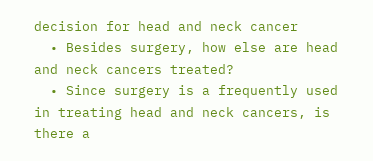decision for head and neck cancer
  • Besides surgery, how else are head and neck cancers treated?
  • Since surgery is a frequently used in treating head and neck cancers, is there a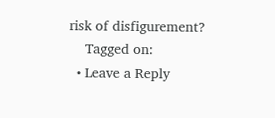risk of disfigurement?
    Tagged on:
  • Leave a Reply